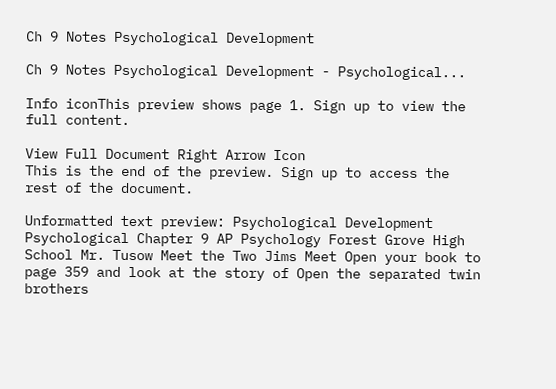Ch 9 Notes Psychological Development

Ch 9 Notes Psychological Development - Psychological...

Info iconThis preview shows page 1. Sign up to view the full content.

View Full Document Right Arrow Icon
This is the end of the preview. Sign up to access the rest of the document.

Unformatted text preview: Psychological Development Psychological Chapter 9 AP Psychology Forest Grove High School Mr. Tusow Meet the Two Jims Meet Open your book to page 359 and look at the story of Open the separated twin brothers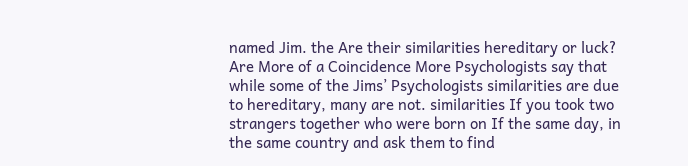named Jim. the Are their similarities hereditary or luck? Are More of a Coincidence More Psychologists say that while some of the Jims’ Psychologists similarities are due to hereditary, many are not. similarities If you took two strangers together who were born on If the same day, in the same country and ask them to find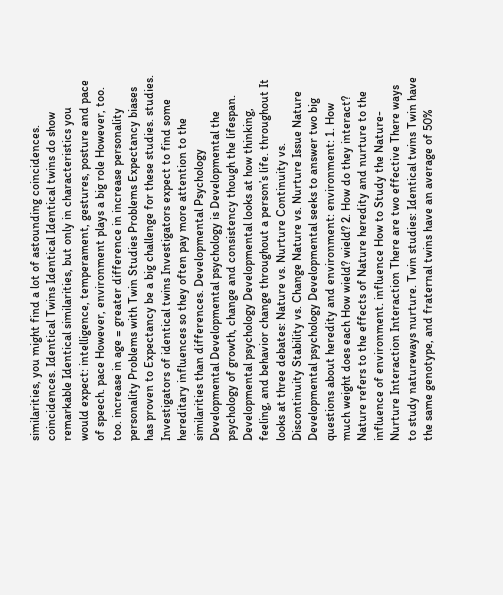similarities, you might find a lot of astounding coincidences. coincidences. Identical Twins Identical Identical twins do show remarkable Identical similarities, but only in characteristics you would expect: intelligence, temperament, gestures, posture and pace of speech. pace However, environment plays a big role However, too. too. increase in age = greater difference in increase personality personality Problems with Twin Studies Problems Expectancy biases has proven to Expectancy be a big challenge for these studies. studies. Investigators of identical twins Investigators expect to find some hereditary influences so they often pay more attention to the similarities than differences. Developmental Psychology Developmental Developmental psychology is Developmental the psychology of growth, change and consistency though the lifespan. Developmental psychology Developmental looks at how thinking, feeling, and behavior change throughout a person’s life. throughout It looks at three debates: Nature vs. Nurture Continuity vs. Discontinuity Stability vs. Change Nature vs. Nurture Issue Nature Developmental psychology Developmental seeks to answer two big questions about heredity and environment: environment: 1. How much weight does each How wield? wield? 2. How do they interact? Nature refers to the effects of Nature heredity and nurture to the influence of environment. influence How to Study the Nature-Nurture Interaction Interaction There are two effective There ways to study natureways nurture. Twin studies: Identical twins Twin have the same genotype, and fraternal twins have an average of 50%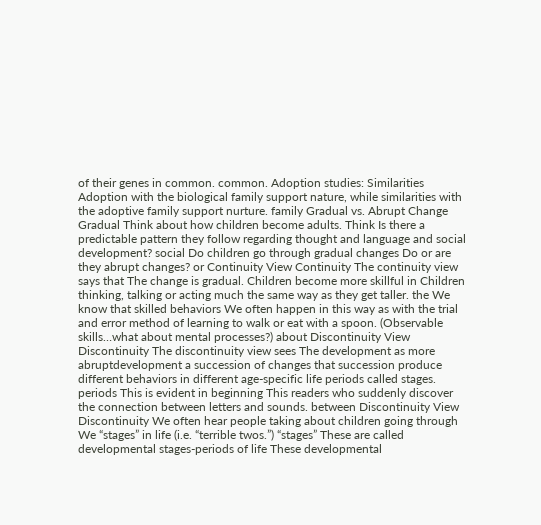of their genes in common. common. Adoption studies: Similarities Adoption with the biological family support nature, while similarities with the adoptive family support nurture. family Gradual vs. Abrupt Change Gradual Think about how children become adults. Think Is there a predictable pattern they follow regarding thought and language and social development? social Do children go through gradual changes Do or are they abrupt changes? or Continuity View Continuity The continuity view says that The change is gradual. Children become more skillful in Children thinking, talking or acting much the same way as they get taller. the We know that skilled behaviors We often happen in this way as with the trial and error method of learning to walk or eat with a spoon. (Observable skills…what about mental processes?) about Discontinuity View Discontinuity The discontinuity view sees The development as more abruptdevelopment a succession of changes that succession produce different behaviors in different age-specific life periods called stages. periods This is evident in beginning This readers who suddenly discover the connection between letters and sounds. between Discontinuity View Discontinuity We often hear people taking about children going through We “stages” in life (i.e. “terrible twos.”) “stages” These are called developmental stages-periods of life These developmental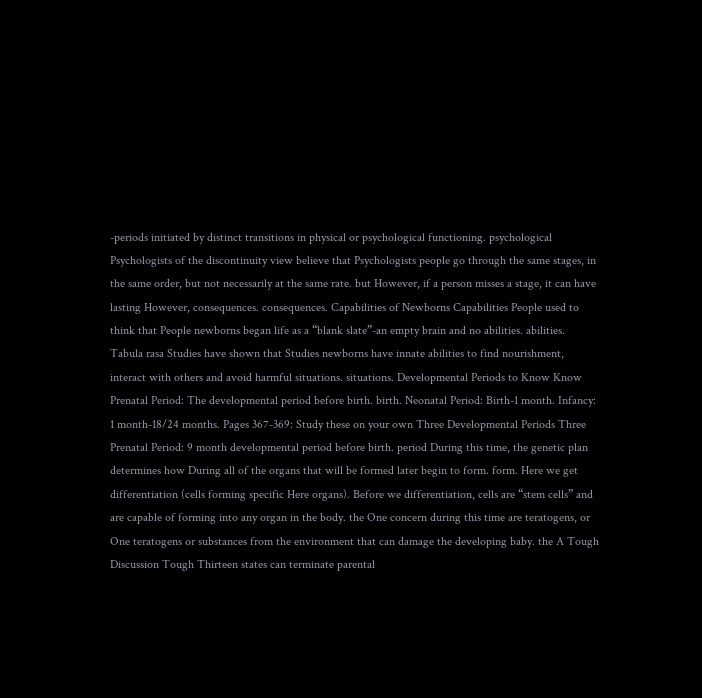-periods initiated by distinct transitions in physical or psychological functioning. psychological Psychologists of the discontinuity view believe that Psychologists people go through the same stages, in the same order, but not necessarily at the same rate. but However, if a person misses a stage, it can have lasting However, consequences. consequences. Capabilities of Newborns Capabilities People used to think that People newborns began life as a “blank slate”-an empty brain and no abilities. abilities. Tabula rasa Studies have shown that Studies newborns have innate abilities to find nourishment, interact with others and avoid harmful situations. situations. Developmental Periods to Know Know Prenatal Period: The developmental period before birth. birth. Neonatal Period: Birth-1 month. Infancy: 1 month-18/24 months. Pages 367-369: Study these on your own Three Developmental Periods Three Prenatal Period: 9 month developmental period before birth. period During this time, the genetic plan determines how During all of the organs that will be formed later begin to form. form. Here we get differentiation (cells forming specific Here organs). Before we differentiation, cells are “stem cells” and are capable of forming into any organ in the body. the One concern during this time are teratogens, or One teratogens or substances from the environment that can damage the developing baby. the A Tough Discussion Tough Thirteen states can terminate parental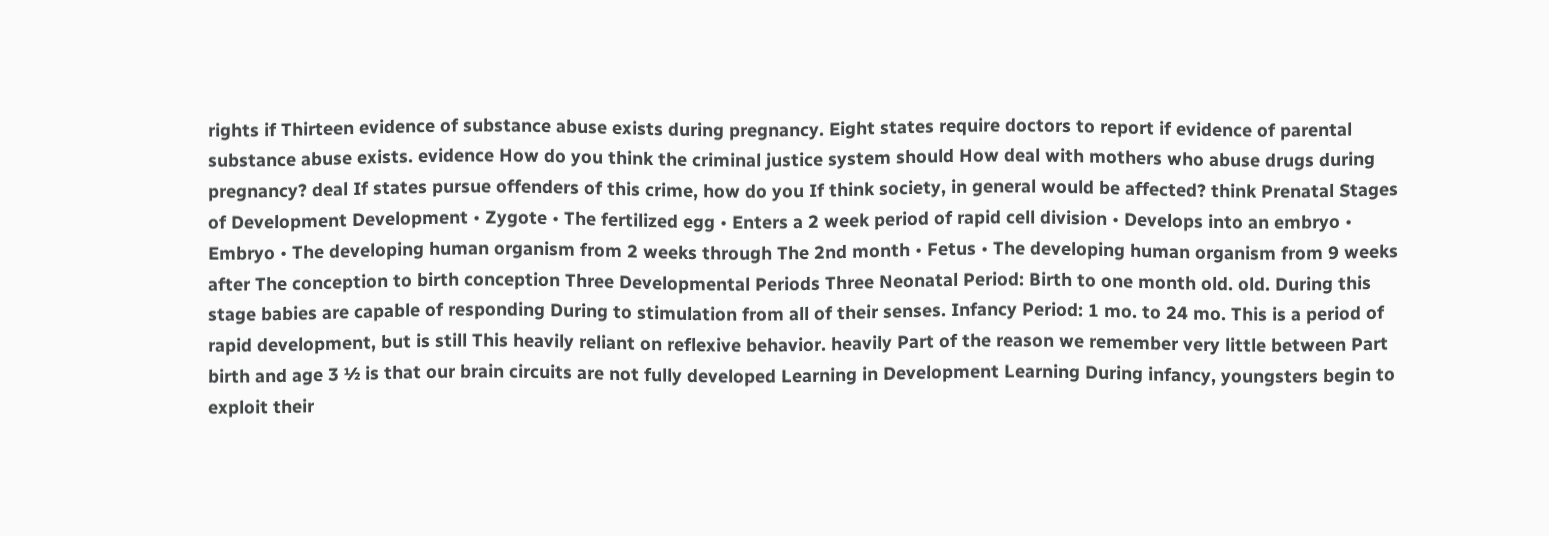rights if Thirteen evidence of substance abuse exists during pregnancy. Eight states require doctors to report if evidence of parental substance abuse exists. evidence How do you think the criminal justice system should How deal with mothers who abuse drugs during pregnancy? deal If states pursue offenders of this crime, how do you If think society, in general would be affected? think Prenatal Stages of Development Development • Zygote • The fertilized egg • Enters a 2 week period of rapid cell division • Develops into an embryo • Embryo • The developing human organism from 2 weeks through The 2nd month • Fetus • The developing human organism from 9 weeks after The conception to birth conception Three Developmental Periods Three Neonatal Period: Birth to one month old. old. During this stage babies are capable of responding During to stimulation from all of their senses. Infancy Period: 1 mo. to 24 mo. This is a period of rapid development, but is still This heavily reliant on reflexive behavior. heavily Part of the reason we remember very little between Part birth and age 3 ½ is that our brain circuits are not fully developed Learning in Development Learning During infancy, youngsters begin to exploit their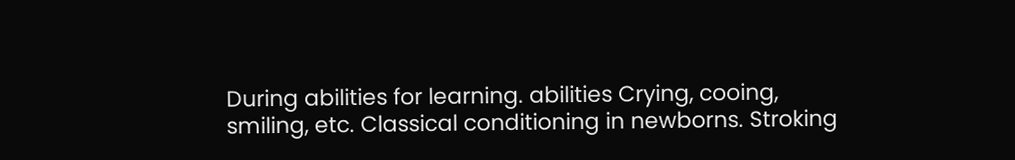During abilities for learning. abilities Crying, cooing, smiling, etc. Classical conditioning in newborns. Stroking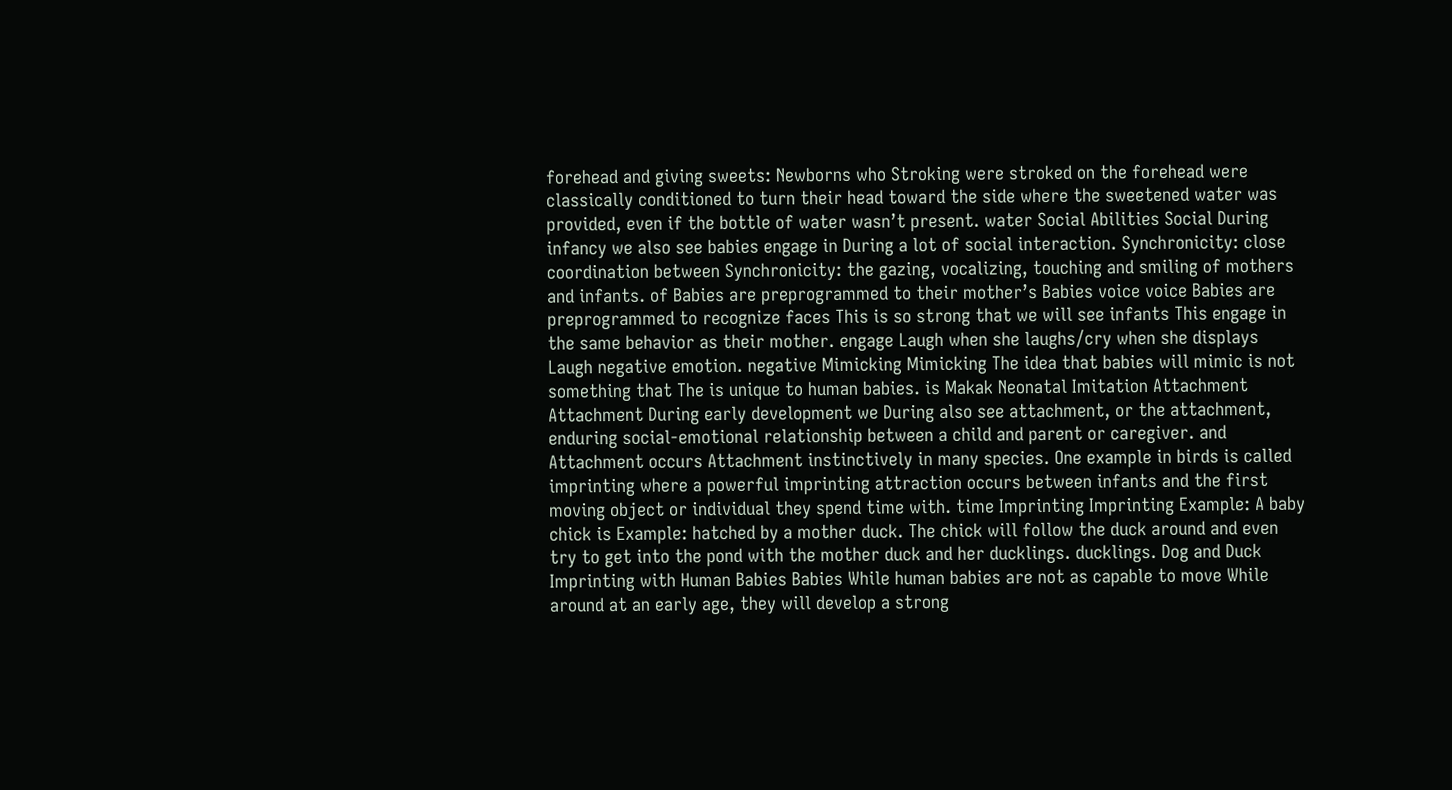forehead and giving sweets: Newborns who Stroking were stroked on the forehead were classically conditioned to turn their head toward the side where the sweetened water was provided, even if the bottle of water wasn’t present. water Social Abilities Social During infancy we also see babies engage in During a lot of social interaction. Synchronicity: close coordination between Synchronicity: the gazing, vocalizing, touching and smiling of mothers and infants. of Babies are preprogrammed to their mother’s Babies voice voice Babies are preprogrammed to recognize faces This is so strong that we will see infants This engage in the same behavior as their mother. engage Laugh when she laughs/cry when she displays Laugh negative emotion. negative Mimicking Mimicking The idea that babies will mimic is not something that The is unique to human babies. is Makak Neonatal Imitation Attachment Attachment During early development we During also see attachment, or the attachment, enduring social-emotional relationship between a child and parent or caregiver. and Attachment occurs Attachment instinctively in many species. One example in birds is called imprinting where a powerful imprinting attraction occurs between infants and the first moving object or individual they spend time with. time Imprinting Imprinting Example: A baby chick is Example: hatched by a mother duck. The chick will follow the duck around and even try to get into the pond with the mother duck and her ducklings. ducklings. Dog and Duck Imprinting with Human Babies Babies While human babies are not as capable to move While around at an early age, they will develop a strong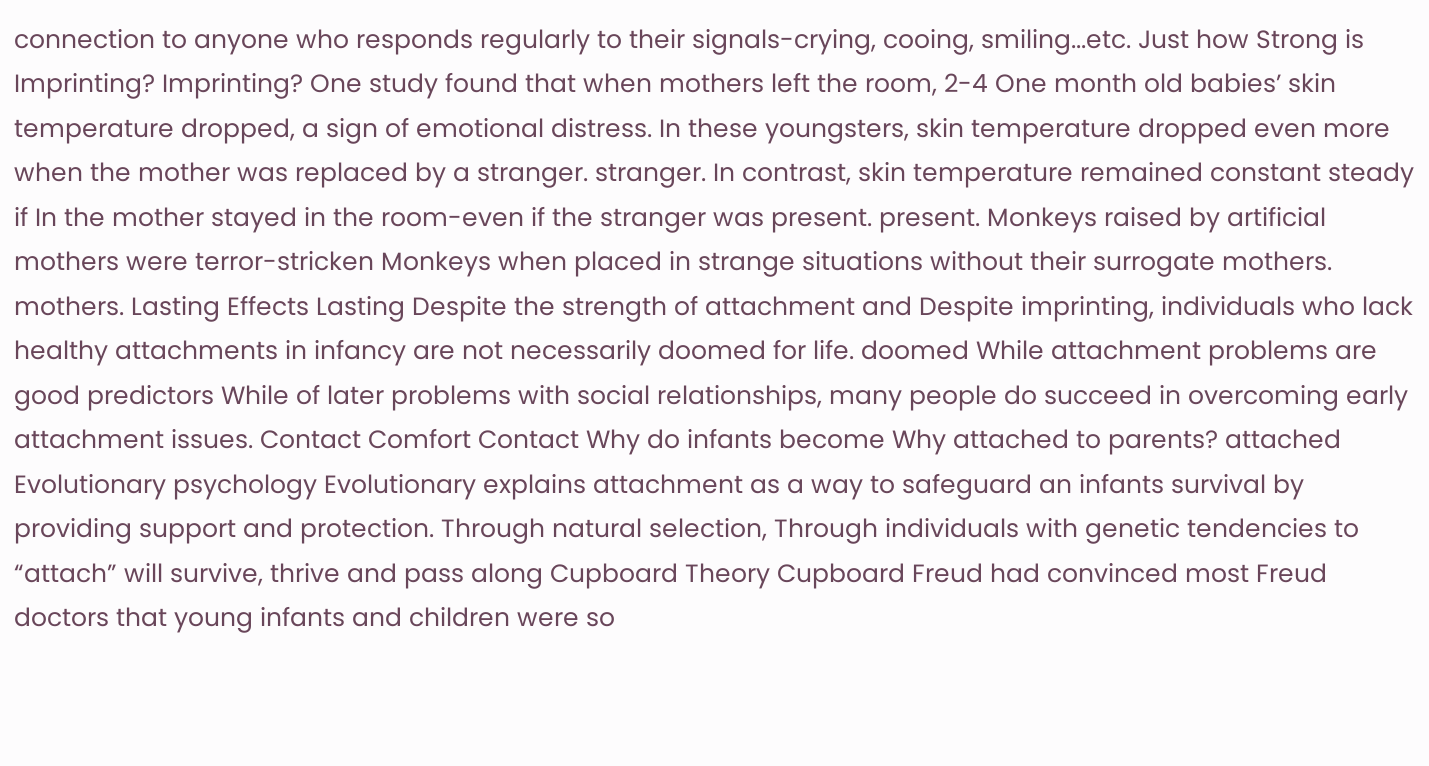connection to anyone who responds regularly to their signals-crying, cooing, smiling...etc. Just how Strong is Imprinting? Imprinting? One study found that when mothers left the room, 2-4 One month old babies’ skin temperature dropped, a sign of emotional distress. In these youngsters, skin temperature dropped even more when the mother was replaced by a stranger. stranger. In contrast, skin temperature remained constant steady if In the mother stayed in the room-even if the stranger was present. present. Monkeys raised by artificial mothers were terror-stricken Monkeys when placed in strange situations without their surrogate mothers. mothers. Lasting Effects Lasting Despite the strength of attachment and Despite imprinting, individuals who lack healthy attachments in infancy are not necessarily doomed for life. doomed While attachment problems are good predictors While of later problems with social relationships, many people do succeed in overcoming early attachment issues. Contact Comfort Contact Why do infants become Why attached to parents? attached Evolutionary psychology Evolutionary explains attachment as a way to safeguard an infants survival by providing support and protection. Through natural selection, Through individuals with genetic tendencies to “attach” will survive, thrive and pass along Cupboard Theory Cupboard Freud had convinced most Freud doctors that young infants and children were so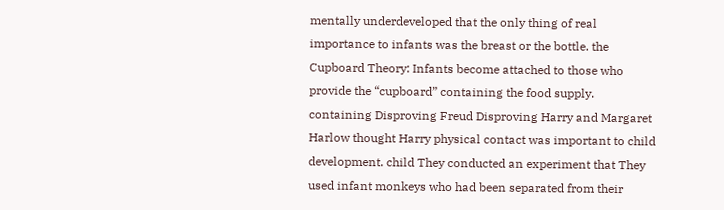mentally underdeveloped that the only thing of real importance to infants was the breast or the bottle. the Cupboard Theory: Infants become attached to those who provide the “cupboard” containing the food supply. containing Disproving Freud Disproving Harry and Margaret Harlow thought Harry physical contact was important to child development. child They conducted an experiment that They used infant monkeys who had been separated from their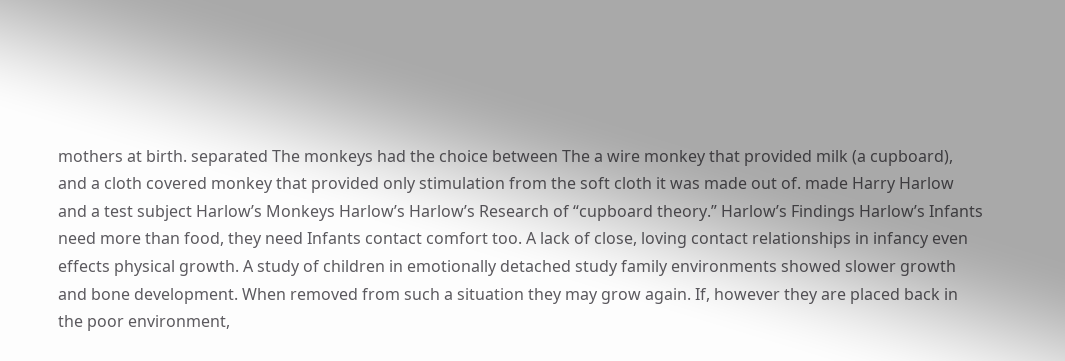mothers at birth. separated The monkeys had the choice between The a wire monkey that provided milk (a cupboard), and a cloth covered monkey that provided only stimulation from the soft cloth it was made out of. made Harry Harlow and a test subject Harlow’s Monkeys Harlow’s Harlow’s Research of “cupboard theory.” Harlow’s Findings Harlow’s Infants need more than food, they need Infants contact comfort too. A lack of close, loving contact relationships in infancy even effects physical growth. A study of children in emotionally detached study family environments showed slower growth and bone development. When removed from such a situation they may grow again. If, however they are placed back in the poor environment,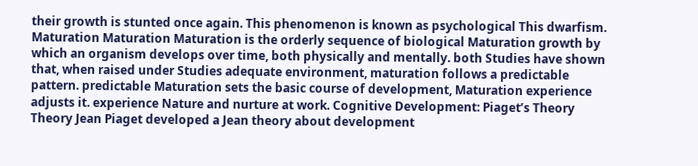their growth is stunted once again. This phenomenon is known as psychological This dwarfism. Maturation Maturation Maturation is the orderly sequence of biological Maturation growth by which an organism develops over time, both physically and mentally. both Studies have shown that, when raised under Studies adequate environment, maturation follows a predictable pattern. predictable Maturation sets the basic course of development, Maturation experience adjusts it. experience Nature and nurture at work. Cognitive Development: Piaget’s Theory Theory Jean Piaget developed a Jean theory about development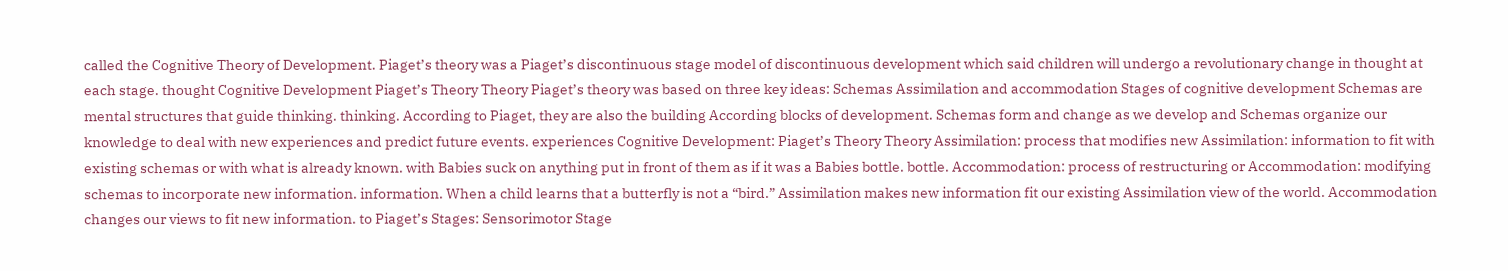called the Cognitive Theory of Development. Piaget’s theory was a Piaget’s discontinuous stage model of discontinuous development which said children will undergo a revolutionary change in thought at each stage. thought Cognitive Development Piaget’s Theory Theory Piaget’s theory was based on three key ideas: Schemas Assimilation and accommodation Stages of cognitive development Schemas are mental structures that guide thinking. thinking. According to Piaget, they are also the building According blocks of development. Schemas form and change as we develop and Schemas organize our knowledge to deal with new experiences and predict future events. experiences Cognitive Development: Piaget’s Theory Theory Assimilation: process that modifies new Assimilation: information to fit with existing schemas or with what is already known. with Babies suck on anything put in front of them as if it was a Babies bottle. bottle. Accommodation: process of restructuring or Accommodation: modifying schemas to incorporate new information. information. When a child learns that a butterfly is not a “bird.” Assimilation makes new information fit our existing Assimilation view of the world. Accommodation changes our views to fit new information. to Piaget’s Stages: Sensorimotor Stage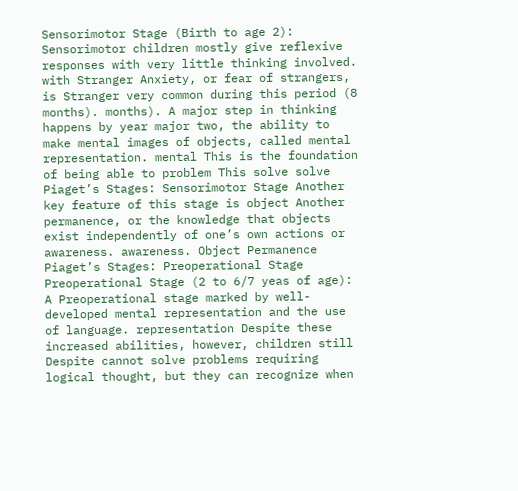Sensorimotor Stage (Birth to age 2): Sensorimotor children mostly give reflexive responses with very little thinking involved. with Stranger Anxiety, or fear of strangers, is Stranger very common during this period (8 months). months). A major step in thinking happens by year major two, the ability to make mental images of objects, called mental representation. mental This is the foundation of being able to problem This solve solve Piaget’s Stages: Sensorimotor Stage Another key feature of this stage is object Another permanence, or the knowledge that objects exist independently of one’s own actions or awareness. awareness. Object Permanence Piaget’s Stages: Preoperational Stage Preoperational Stage (2 to 6/7 yeas of age): A Preoperational stage marked by well-developed mental representation and the use of language. representation Despite these increased abilities, however, children still Despite cannot solve problems requiring logical thought, but they can recognize when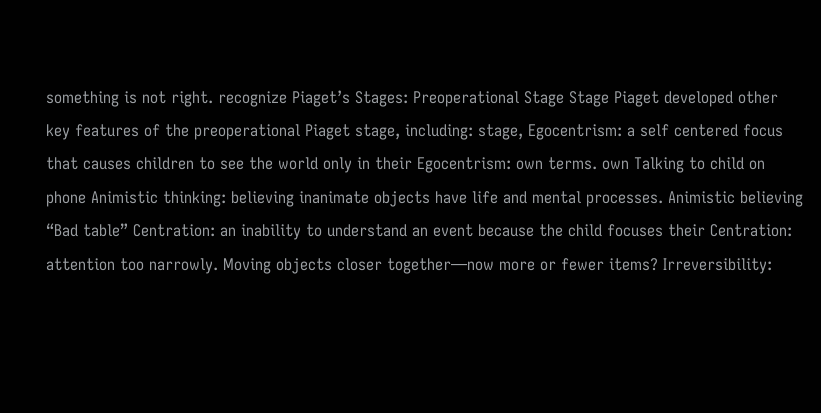something is not right. recognize Piaget’s Stages: Preoperational Stage Stage Piaget developed other key features of the preoperational Piaget stage, including: stage, Egocentrism: a self centered focus that causes children to see the world only in their Egocentrism: own terms. own Talking to child on phone Animistic thinking: believing inanimate objects have life and mental processes. Animistic believing “Bad table” Centration: an inability to understand an event because the child focuses their Centration: attention too narrowly. Moving objects closer together—now more or fewer items? Irreversibility: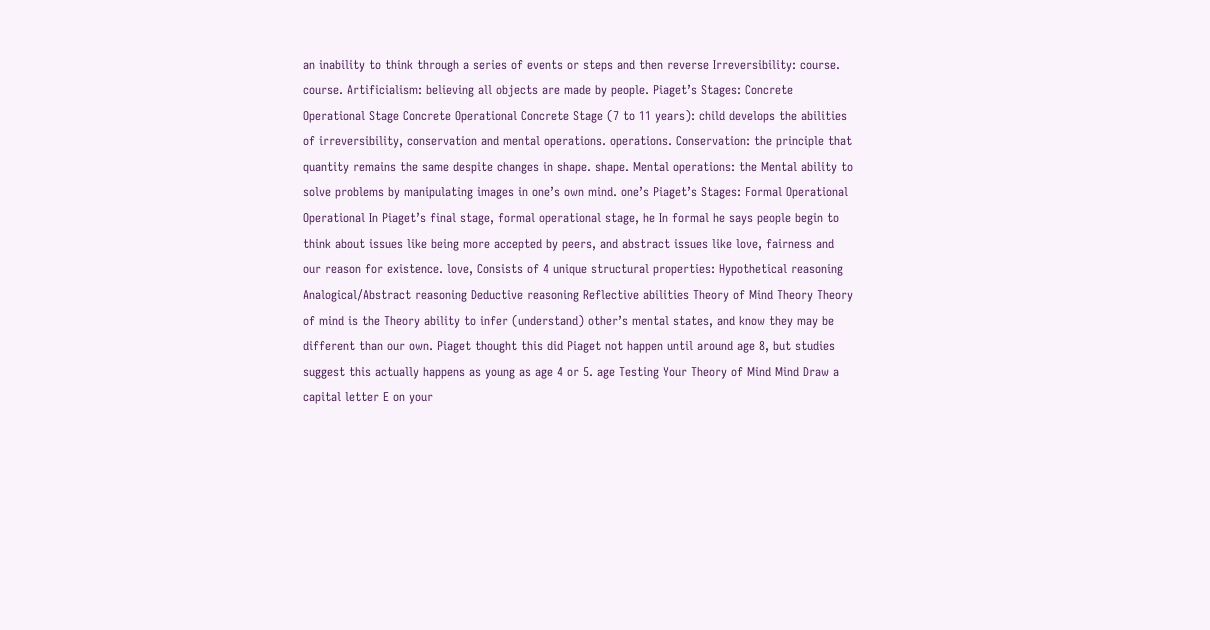an inability to think through a series of events or steps and then reverse Irreversibility: course. course. Artificialism: believing all objects are made by people. Piaget’s Stages: Concrete Operational Stage Concrete Operational Concrete Stage (7 to 11 years): child develops the abilities of irreversibility, conservation and mental operations. operations. Conservation: the principle that quantity remains the same despite changes in shape. shape. Mental operations: the Mental ability to solve problems by manipulating images in one’s own mind. one’s Piaget’s Stages: Formal Operational Operational In Piaget’s final stage, formal operational stage, he In formal he says people begin to think about issues like being more accepted by peers, and abstract issues like love, fairness and our reason for existence. love, Consists of 4 unique structural properties: Hypothetical reasoning Analogical/Abstract reasoning Deductive reasoning Reflective abilities Theory of Mind Theory Theory of mind is the Theory ability to infer (understand) other’s mental states, and know they may be different than our own. Piaget thought this did Piaget not happen until around age 8, but studies suggest this actually happens as young as age 4 or 5. age Testing Your Theory of Mind Mind Draw a capital letter E on your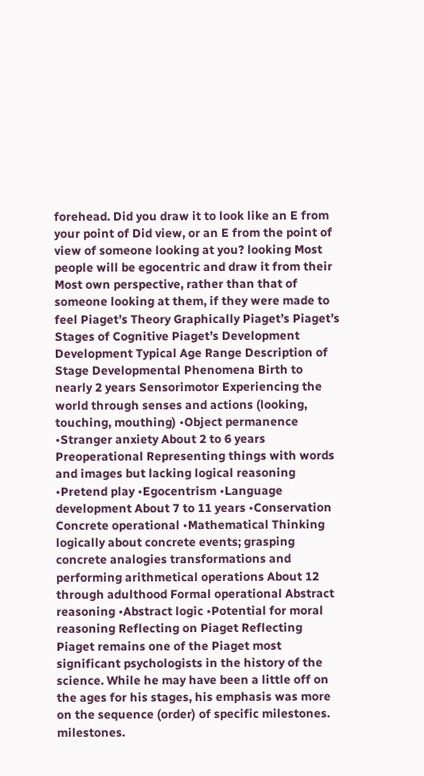forehead. Did you draw it to look like an E from your point of Did view, or an E from the point of view of someone looking at you? looking Most people will be egocentric and draw it from their Most own perspective, rather than that of someone looking at them, if they were made to feel Piaget’s Theory Graphically Piaget’s Piaget’s Stages of Cognitive Piaget’s Development Development Typical Age Range Description of Stage Developmental Phenomena Birth to nearly 2 years Sensorimotor Experiencing the world through senses and actions (looking, touching, mouthing) •Object permanence •Stranger anxiety About 2 to 6 years Preoperational Representing things with words and images but lacking logical reasoning •Pretend play •Egocentrism •Language development About 7 to 11 years •Conservation Concrete operational •Mathematical Thinking logically about concrete events; grasping concrete analogies transformations and performing arithmetical operations About 12 through adulthood Formal operational Abstract reasoning •Abstract logic •Potential for moral reasoning Reflecting on Piaget Reflecting Piaget remains one of the Piaget most significant psychologists in the history of the science. While he may have been a little off on the ages for his stages, his emphasis was more on the sequence (order) of specific milestones. milestones.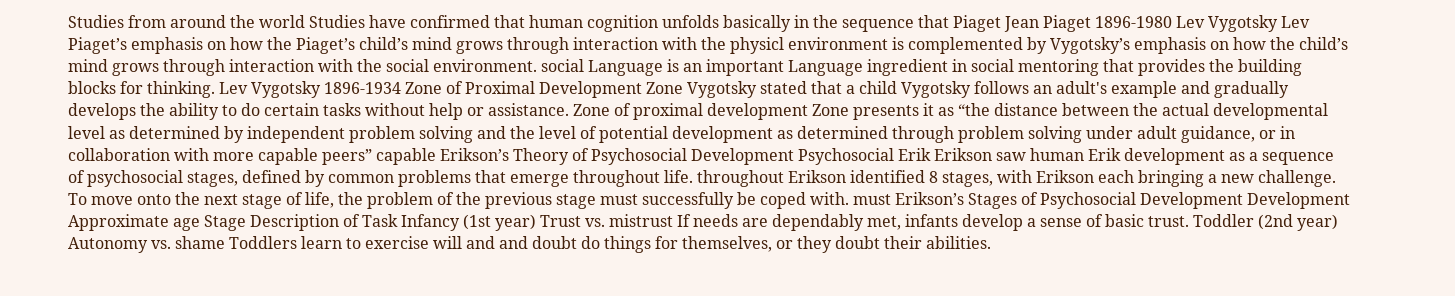Studies from around the world Studies have confirmed that human cognition unfolds basically in the sequence that Piaget Jean Piaget 1896-1980 Lev Vygotsky Lev Piaget’s emphasis on how the Piaget’s child’s mind grows through interaction with the physicl environment is complemented by Vygotsky’s emphasis on how the child’s mind grows through interaction with the social environment. social Language is an important Language ingredient in social mentoring that provides the building blocks for thinking. Lev Vygotsky 1896-1934 Zone of Proximal Development Zone Vygotsky stated that a child Vygotsky follows an adult's example and gradually develops the ability to do certain tasks without help or assistance. Zone of proximal development Zone presents it as “the distance between the actual developmental level as determined by independent problem solving and the level of potential development as determined through problem solving under adult guidance, or in collaboration with more capable peers” capable Erikson’s Theory of Psychosocial Development Psychosocial Erik Erikson saw human Erik development as a sequence of psychosocial stages, defined by common problems that emerge throughout life. throughout Erikson identified 8 stages, with Erikson each bringing a new challenge. To move onto the next stage of life, the problem of the previous stage must successfully be coped with. must Erikson’s Stages of Psychosocial Development Development Approximate age Stage Description of Task Infancy (1st year) Trust vs. mistrust If needs are dependably met, infants develop a sense of basic trust. Toddler (2nd year) Autonomy vs. shame Toddlers learn to exercise will and and doubt do things for themselves, or they doubt their abilities.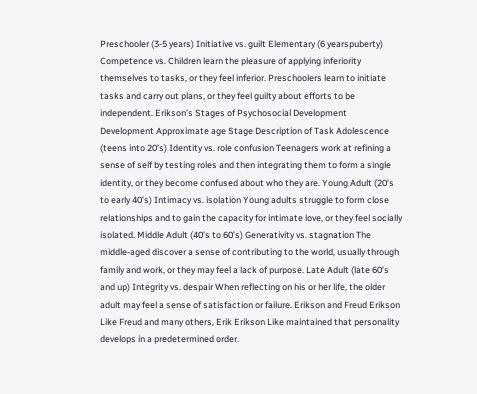Preschooler (3-5 years) Initiative vs. guilt Elementary (6 yearspuberty) Competence vs. Children learn the pleasure of applying inferiority themselves to tasks, or they feel inferior. Preschoolers learn to initiate tasks and carry out plans, or they feel guilty about efforts to be independent. Erikson’s Stages of Psychosocial Development Development Approximate age Stage Description of Task Adolescence (teens into 20’s) Identity vs. role confusion Teenagers work at refining a sense of self by testing roles and then integrating them to form a single identity, or they become confused about who they are. Young Adult (20’s to early 40’s) Intimacy vs. isolation Young adults struggle to form close relationships and to gain the capacity for intimate love, or they feel socially isolated. Middle Adult (40’s to 60’s) Generativity vs. stagnation The middle-aged discover a sense of contributing to the world, usually through family and work, or they may feel a lack of purpose. Late Adult (late 60’s and up) Integrity vs. despair When reflecting on his or her life, the older adult may feel a sense of satisfaction or failure. Erikson and Freud Erikson Like Freud and many others, Erik Erikson Like maintained that personality develops in a predetermined order.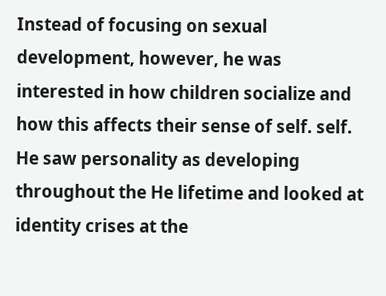Instead of focusing on sexual development, however, he was interested in how children socialize and how this affects their sense of self. self. He saw personality as developing throughout the He lifetime and looked at identity crises at the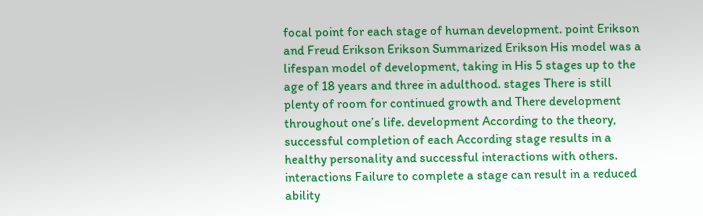focal point for each stage of human development. point Erikson and Freud Erikson Erikson Summarized Erikson His model was a lifespan model of development, taking in His 5 stages up to the age of 18 years and three in adulthood. stages There is still plenty of room for continued growth and There development throughout one’s life. development According to the theory, successful completion of each According stage results in a healthy personality and successful interactions with others. interactions Failure to complete a stage can result in a reduced ability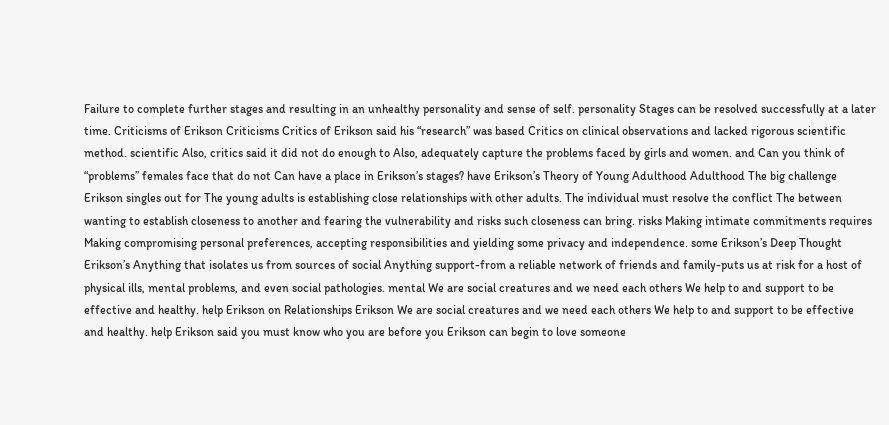Failure to complete further stages and resulting in an unhealthy personality and sense of self. personality Stages can be resolved successfully at a later time. Criticisms of Erikson Criticisms Critics of Erikson said his “research” was based Critics on clinical observations and lacked rigorous scientific method. scientific Also, critics said it did not do enough to Also, adequately capture the problems faced by girls and women. and Can you think of “problems” females face that do not Can have a place in Erikson’s stages? have Erikson’s Theory of Young Adulthood Adulthood The big challenge Erikson singles out for The young adults is establishing close relationships with other adults. The individual must resolve the conflict The between wanting to establish closeness to another and fearing the vulnerability and risks such closeness can bring. risks Making intimate commitments requires Making compromising personal preferences, accepting responsibilities and yielding some privacy and independence. some Erikson’s Deep Thought Erikson’s Anything that isolates us from sources of social Anything support-from a reliable network of friends and family-puts us at risk for a host of physical ills, mental problems, and even social pathologies. mental We are social creatures and we need each others We help to and support to be effective and healthy. help Erikson on Relationships Erikson We are social creatures and we need each others We help to and support to be effective and healthy. help Erikson said you must know who you are before you Erikson can begin to love someone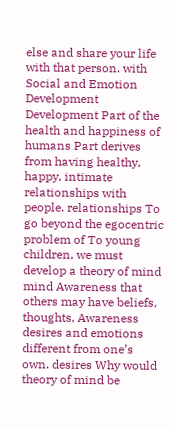else and share your life with that person. with Social and Emotion Development Development Part of the health and happiness of humans Part derives from having healthy, happy, intimate relationships with people. relationships To go beyond the egocentric problem of To young children, we must develop a theory of mind mind Awareness that others may have beliefs, thoughts, Awareness desires and emotions different from one’s own. desires Why would theory of mind be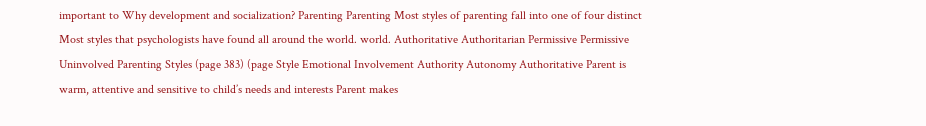important to Why development and socialization? Parenting Parenting Most styles of parenting fall into one of four distinct Most styles that psychologists have found all around the world. world. Authoritative Authoritarian Permissive Permissive Uninvolved Parenting Styles (page 383) (page Style Emotional Involvement Authority Autonomy Authoritative Parent is warm, attentive and sensitive to child’s needs and interests Parent makes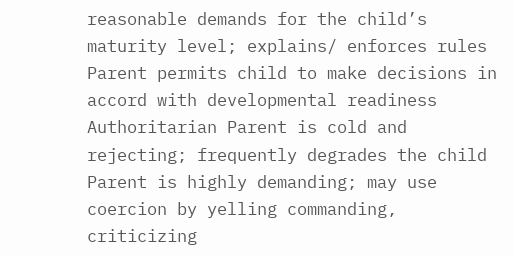reasonable demands for the child’s maturity level; explains/ enforces rules Parent permits child to make decisions in accord with developmental readiness Authoritarian Parent is cold and rejecting; frequently degrades the child Parent is highly demanding; may use coercion by yelling commanding, criticizing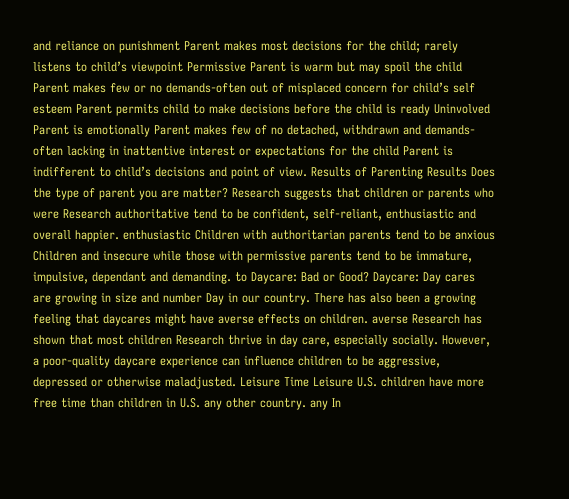and reliance on punishment Parent makes most decisions for the child; rarely listens to child’s viewpoint Permissive Parent is warm but may spoil the child Parent makes few or no demands-often out of misplaced concern for child’s self esteem Parent permits child to make decisions before the child is ready Uninvolved Parent is emotionally Parent makes few of no detached, withdrawn and demands-often lacking in inattentive interest or expectations for the child Parent is indifferent to child’s decisions and point of view. Results of Parenting Results Does the type of parent you are matter? Research suggests that children or parents who were Research authoritative tend to be confident, self-reliant, enthusiastic and overall happier. enthusiastic Children with authoritarian parents tend to be anxious Children and insecure while those with permissive parents tend to be immature, impulsive, dependant and demanding. to Daycare: Bad or Good? Daycare: Day cares are growing in size and number Day in our country. There has also been a growing feeling that daycares might have averse effects on children. averse Research has shown that most children Research thrive in day care, especially socially. However, a poor-quality daycare experience can influence children to be aggressive, depressed or otherwise maladjusted. Leisure Time Leisure U.S. children have more free time than children in U.S. any other country. any In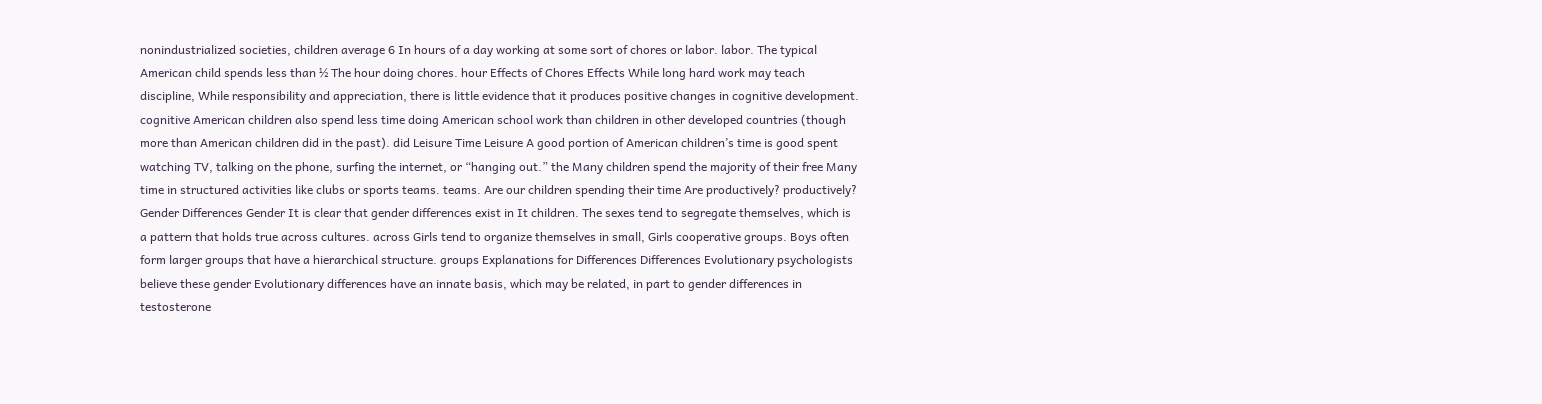nonindustrialized societies, children average 6 In hours of a day working at some sort of chores or labor. labor. The typical American child spends less than ½ The hour doing chores. hour Effects of Chores Effects While long hard work may teach discipline, While responsibility and appreciation, there is little evidence that it produces positive changes in cognitive development. cognitive American children also spend less time doing American school work than children in other developed countries (though more than American children did in the past). did Leisure Time Leisure A good portion of American children’s time is good spent watching TV, talking on the phone, surfing the internet, or “hanging out.” the Many children spend the majority of their free Many time in structured activities like clubs or sports teams. teams. Are our children spending their time Are productively? productively? Gender Differences Gender It is clear that gender differences exist in It children. The sexes tend to segregate themselves, which is a pattern that holds true across cultures. across Girls tend to organize themselves in small, Girls cooperative groups. Boys often form larger groups that have a hierarchical structure. groups Explanations for Differences Differences Evolutionary psychologists believe these gender Evolutionary differences have an innate basis, which may be related, in part to gender differences in testosterone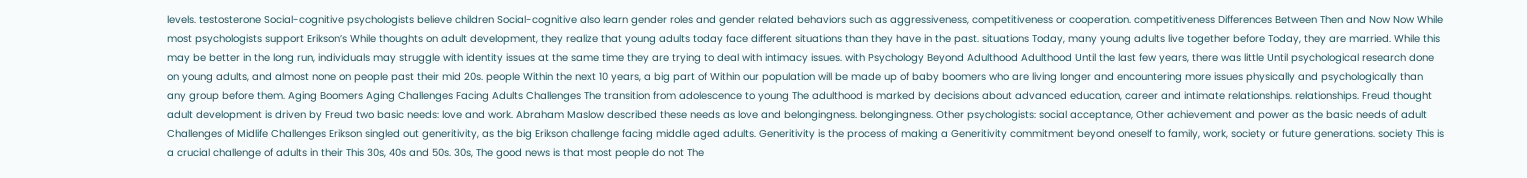levels. testosterone Social-cognitive psychologists believe children Social-cognitive also learn gender roles and gender related behaviors such as aggressiveness, competitiveness or cooperation. competitiveness Differences Between Then and Now Now While most psychologists support Erikson’s While thoughts on adult development, they realize that young adults today face different situations than they have in the past. situations Today, many young adults live together before Today, they are married. While this may be better in the long run, individuals may struggle with identity issues at the same time they are trying to deal with intimacy issues. with Psychology Beyond Adulthood Adulthood Until the last few years, there was little Until psychological research done on young adults, and almost none on people past their mid 20s. people Within the next 10 years, a big part of Within our population will be made up of baby boomers who are living longer and encountering more issues physically and psychologically than any group before them. Aging Boomers Aging Challenges Facing Adults Challenges The transition from adolescence to young The adulthood is marked by decisions about advanced education, career and intimate relationships. relationships. Freud thought adult development is driven by Freud two basic needs: love and work. Abraham Maslow described these needs as love and belongingness. belongingness. Other psychologists: social acceptance, Other achievement and power as the basic needs of adult Challenges of Midlife Challenges Erikson singled out generitivity, as the big Erikson challenge facing middle aged adults. Generitivity is the process of making a Generitivity commitment beyond oneself to family, work, society or future generations. society This is a crucial challenge of adults in their This 30s, 40s and 50s. 30s, The good news is that most people do not The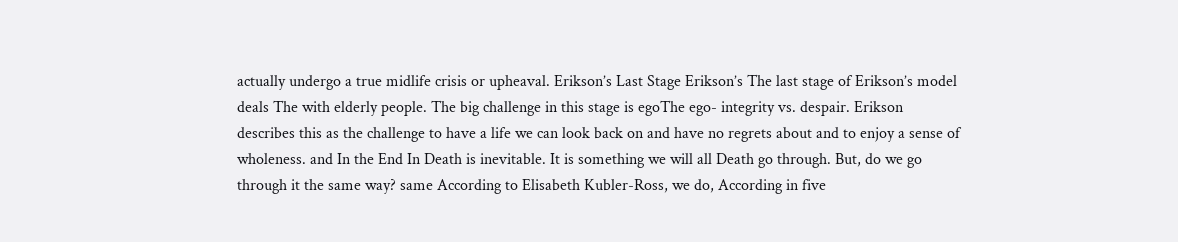actually undergo a true midlife crisis or upheaval. Erikson’s Last Stage Erikson’s The last stage of Erikson’s model deals The with elderly people. The big challenge in this stage is egoThe ego- integrity vs. despair. Erikson describes this as the challenge to have a life we can look back on and have no regrets about and to enjoy a sense of wholeness. and In the End In Death is inevitable. It is something we will all Death go through. But, do we go through it the same way? same According to Elisabeth Kubler-Ross, we do, According in five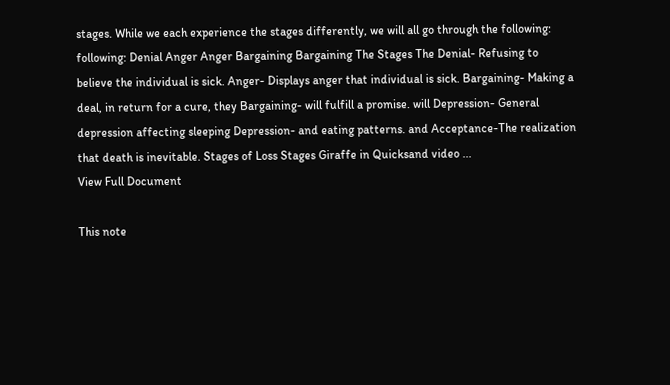stages. While we each experience the stages differently, we will all go through the following: following: Denial Anger Anger Bargaining Bargaining The Stages The Denial- Refusing to believe the individual is sick. Anger- Displays anger that individual is sick. Bargaining- Making a deal, in return for a cure, they Bargaining- will fulfill a promise. will Depression- General depression affecting sleeping Depression- and eating patterns. and Acceptance-The realization that death is inevitable. Stages of Loss Stages Giraffe in Quicksand video ...
View Full Document

This note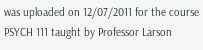was uploaded on 12/07/2011 for the course PSYCH 111 taught by Professor Larson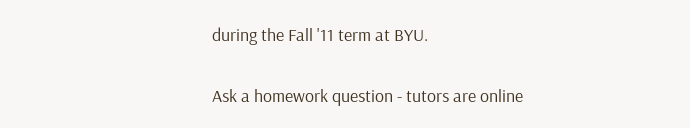during the Fall '11 term at BYU.

Ask a homework question - tutors are online